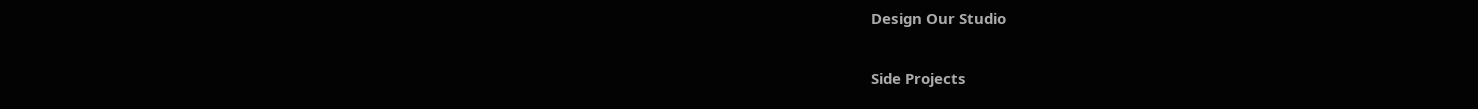Design Our Studio

Side Projects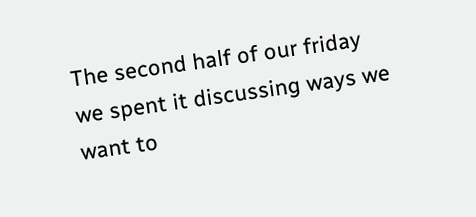The second half of our friday we spent it discussing ways we want to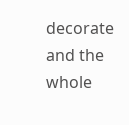decorate and the whole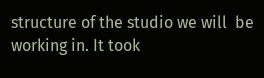structure of the studio we will  be working in. It took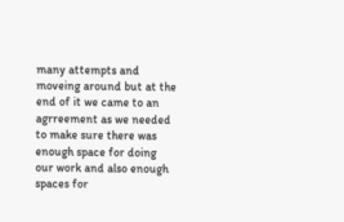many attempts and moveing around but at the end of it we came to an agrreement as we needed to make sure there was enough space for doing our work and also enough spaces for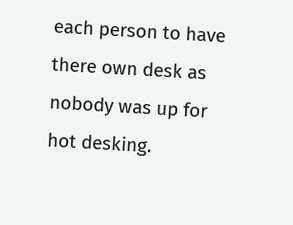each person to have there own desk as nobody was up for hot desking.